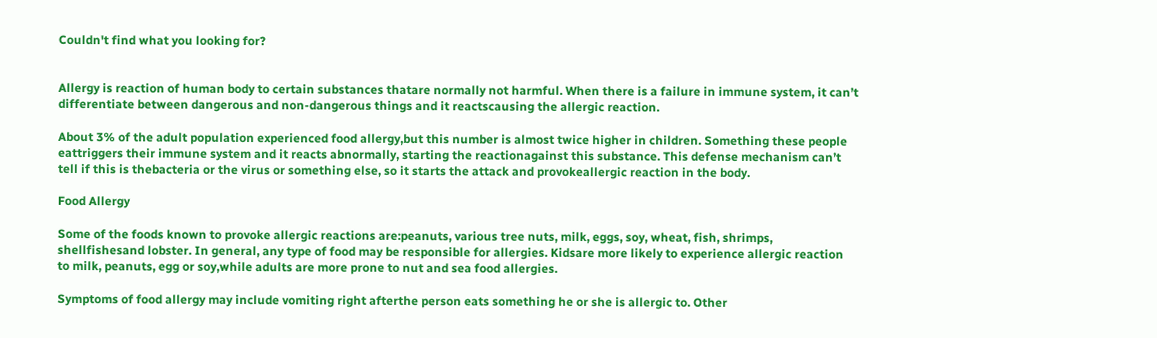Couldn't find what you looking for?


Allergy is reaction of human body to certain substances thatare normally not harmful. When there is a failure in immune system, it can’t differentiate between dangerous and non-dangerous things and it reactscausing the allergic reaction.

About 3% of the adult population experienced food allergy,but this number is almost twice higher in children. Something these people eattriggers their immune system and it reacts abnormally, starting the reactionagainst this substance. This defense mechanism can’t tell if this is thebacteria or the virus or something else, so it starts the attack and provokeallergic reaction in the body.

Food Allergy

Some of the foods known to provoke allergic reactions are:peanuts, various tree nuts, milk, eggs, soy, wheat, fish, shrimps, shellfishesand lobster. In general, any type of food may be responsible for allergies. Kidsare more likely to experience allergic reaction to milk, peanuts, egg or soy,while adults are more prone to nut and sea food allergies.

Symptoms of food allergy may include vomiting right afterthe person eats something he or she is allergic to. Other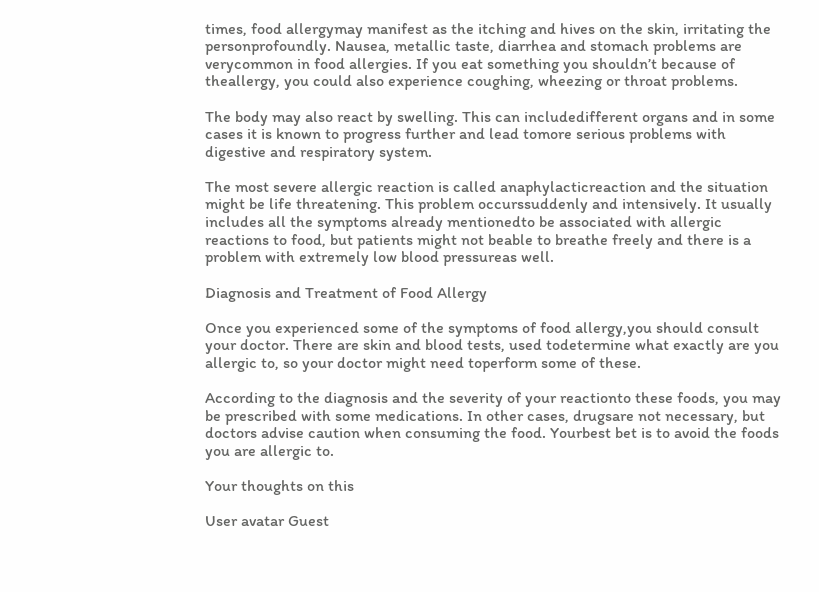times, food allergymay manifest as the itching and hives on the skin, irritating the personprofoundly. Nausea, metallic taste, diarrhea and stomach problems are verycommon in food allergies. If you eat something you shouldn’t because of theallergy, you could also experience coughing, wheezing or throat problems.

The body may also react by swelling. This can includedifferent organs and in some cases it is known to progress further and lead tomore serious problems with digestive and respiratory system.

The most severe allergic reaction is called anaphylacticreaction and the situation might be life threatening. This problem occurssuddenly and intensively. It usually includes all the symptoms already mentionedto be associated with allergic reactions to food, but patients might not beable to breathe freely and there is a problem with extremely low blood pressureas well.

Diagnosis and Treatment of Food Allergy

Once you experienced some of the symptoms of food allergy,you should consult your doctor. There are skin and blood tests, used todetermine what exactly are you allergic to, so your doctor might need toperform some of these.

According to the diagnosis and the severity of your reactionto these foods, you may be prescribed with some medications. In other cases, drugsare not necessary, but doctors advise caution when consuming the food. Yourbest bet is to avoid the foods you are allergic to.

Your thoughts on this

User avatar Guest